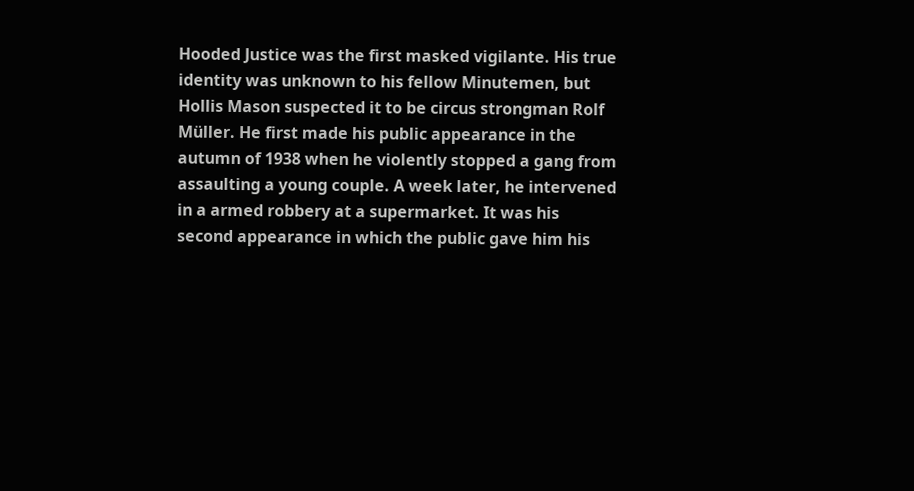Hooded Justice was the first masked vigilante. His true identity was unknown to his fellow Minutemen, but Hollis Mason suspected it to be circus strongman Rolf Müller. He first made his public appearance in the autumn of 1938 when he violently stopped a gang from assaulting a young couple. A week later, he intervened in a armed robbery at a supermarket. It was his second appearance in which the public gave him his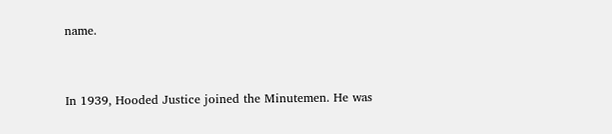name.


In 1939, Hooded Justice joined the Minutemen. He was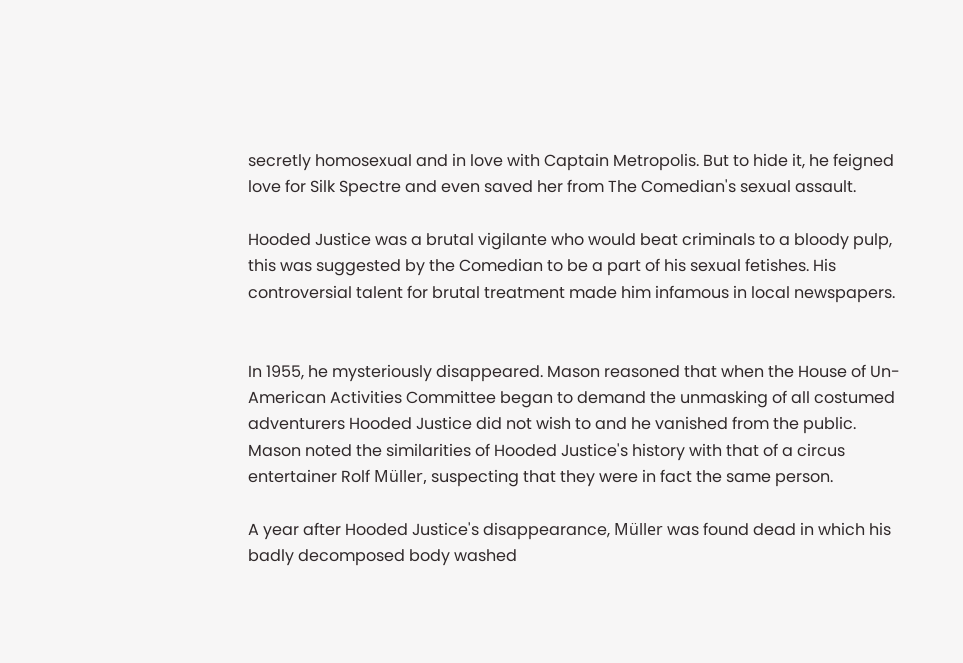secretly homosexual and in love with Captain Metropolis. But to hide it, he feigned love for Silk Spectre and even saved her from The Comedian's sexual assault.

Hooded Justice was a brutal vigilante who would beat criminals to a bloody pulp, this was suggested by the Comedian to be a part of his sexual fetishes. His controversial talent for brutal treatment made him infamous in local newspapers.


In 1955, he mysteriously disappeared. Mason reasoned that when the House of Un-American Activities Committee began to demand the unmasking of all costumed adventurers Hooded Justice did not wish to and he vanished from the public. Mason noted the similarities of Hooded Justice's history with that of a circus entertainer Rolf Müller, suspecting that they were in fact the same person.

A year after Hooded Justice's disappearance, Müller was found dead in which his badly decomposed body washed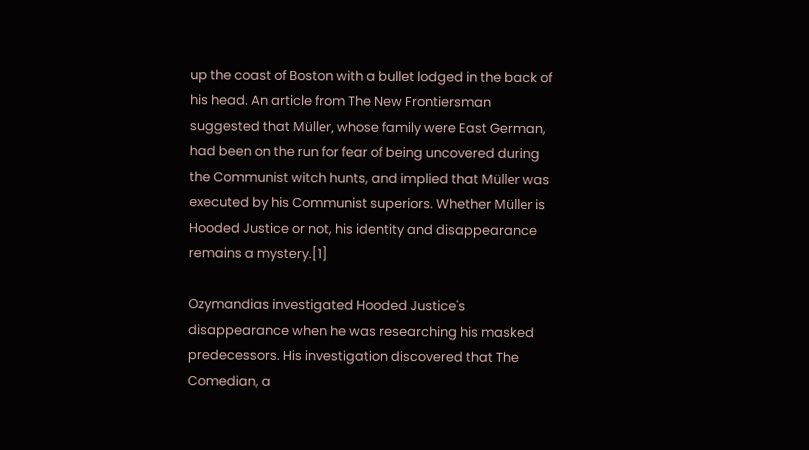up the coast of Boston with a bullet lodged in the back of his head. An article from The New Frontiersman suggested that Müller, whose family were East German, had been on the run for fear of being uncovered during the Communist witch hunts, and implied that Müller was executed by his Communist superiors. Whether Müller is Hooded Justice or not, his identity and disappearance remains a mystery.[1]

Ozymandias investigated Hooded Justice's disappearance when he was researching his masked predecessors. His investigation discovered that The Comedian, a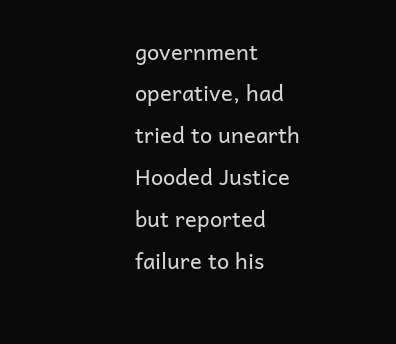government operative, had tried to unearth Hooded Justice but reported failure to his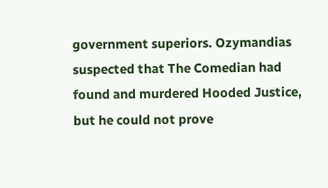government superiors. Ozymandias suspected that The Comedian had found and murdered Hooded Justice, but he could not prove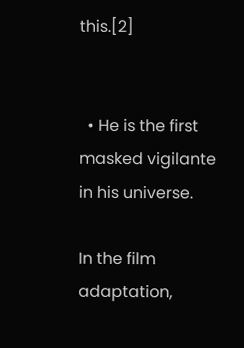this.[2]


  • He is the first masked vigilante in his universe.

In the film adaptation,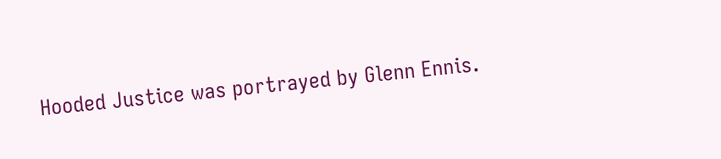Hooded Justice was portrayed by Glenn Ennis.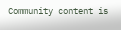Community content is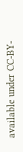available under CC-BY-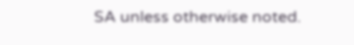SA unless otherwise noted.